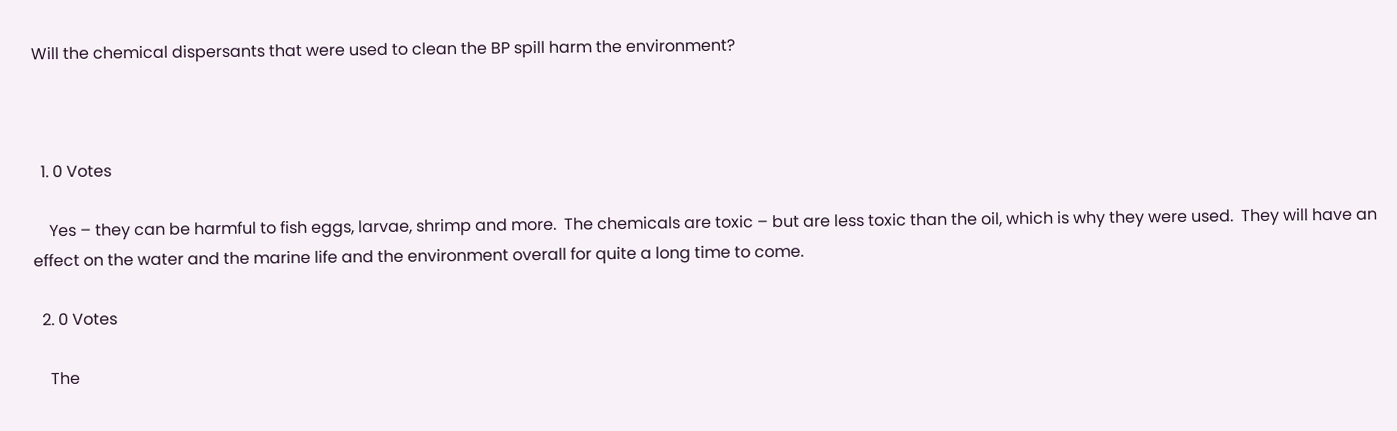Will the chemical dispersants that were used to clean the BP spill harm the environment?



  1. 0 Votes

    Yes – they can be harmful to fish eggs, larvae, shrimp and more.  The chemicals are toxic – but are less toxic than the oil, which is why they were used.  They will have an effect on the water and the marine life and the environment overall for quite a long time to come.

  2. 0 Votes

    The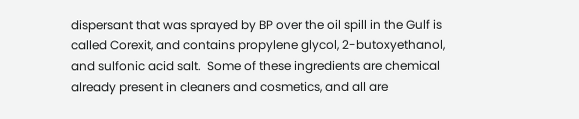dispersant that was sprayed by BP over the oil spill in the Gulf is called Corexit, and contains propylene glycol, 2-butoxyethanol, and sulfonic acid salt.  Some of these ingredients are chemical already present in cleaners and cosmetics, and all are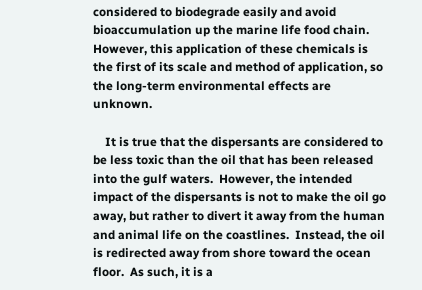considered to biodegrade easily and avoid bioaccumulation up the marine life food chain.  However, this application of these chemicals is the first of its scale and method of application, so the long-term environmental effects are unknown.

    It is true that the dispersants are considered to be less toxic than the oil that has been released into the gulf waters.  However, the intended impact of the dispersants is not to make the oil go away, but rather to divert it away from the human and animal life on the coastlines.  Instead, the oil is redirected away from shore toward the ocean floor.  As such, it is a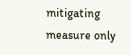mitigating measure only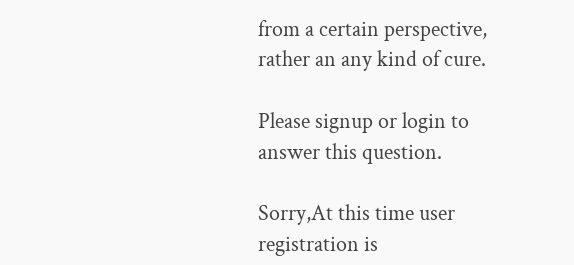from a certain perspective, rather an any kind of cure.

Please signup or login to answer this question.

Sorry,At this time user registration is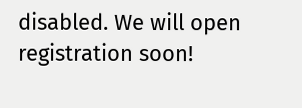disabled. We will open registration soon!